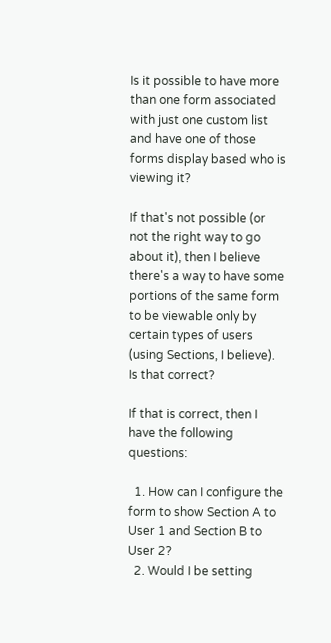Is it possible to have more than one form associated with just one custom list and have one of those forms display based who is viewing it?

If that's not possible (or not the right way to go about it), then I believe there's a way to have some portions of the same form to be viewable only by certain types of users (using Sections, I believe). Is that correct?

If that is correct, then I have the following questions:

  1. How can I configure the form to show Section A to User 1 and Section B to User 2?
  2. Would I be setting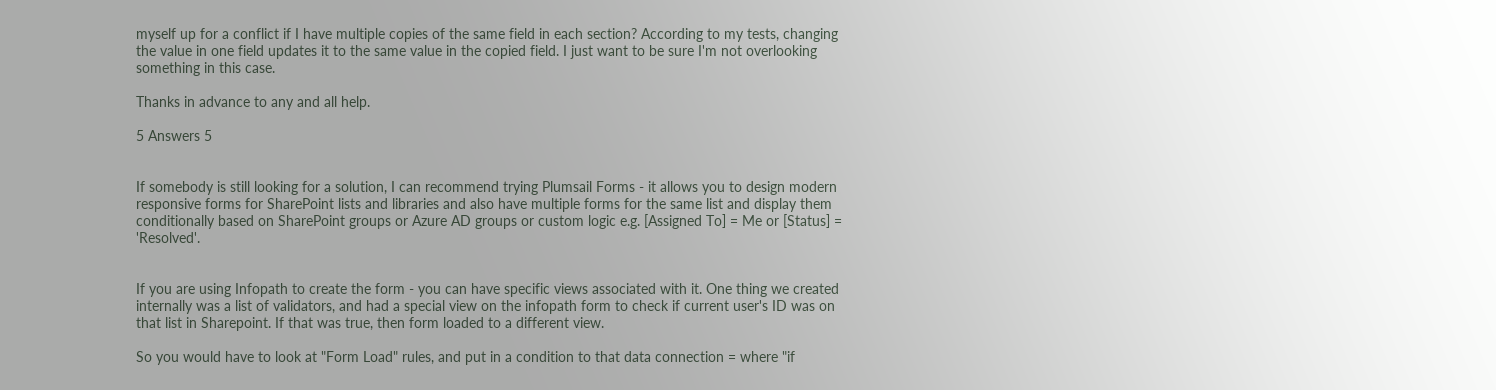myself up for a conflict if I have multiple copies of the same field in each section? According to my tests, changing the value in one field updates it to the same value in the copied field. I just want to be sure I'm not overlooking something in this case.

Thanks in advance to any and all help.

5 Answers 5


If somebody is still looking for a solution, I can recommend trying Plumsail Forms - it allows you to design modern responsive forms for SharePoint lists and libraries and also have multiple forms for the same list and display them conditionally based on SharePoint groups or Azure AD groups or custom logic e.g. [Assigned To] = Me or [Status] = 'Resolved'.


If you are using Infopath to create the form - you can have specific views associated with it. One thing we created internally was a list of validators, and had a special view on the infopath form to check if current user's ID was on that list in Sharepoint. If that was true, then form loaded to a different view.

So you would have to look at "Form Load" rules, and put in a condition to that data connection = where "if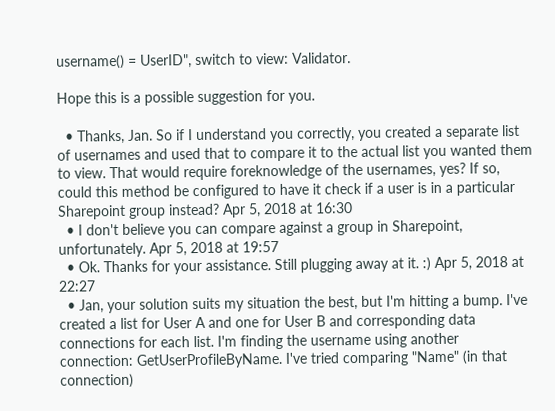username() = UserID", switch to view: Validator.

Hope this is a possible suggestion for you.

  • Thanks, Jan. So if I understand you correctly, you created a separate list of usernames and used that to compare it to the actual list you wanted them to view. That would require foreknowledge of the usernames, yes? If so, could this method be configured to have it check if a user is in a particular Sharepoint group instead? Apr 5, 2018 at 16:30
  • I don't believe you can compare against a group in Sharepoint, unfortunately. Apr 5, 2018 at 19:57
  • Ok. Thanks for your assistance. Still plugging away at it. :) Apr 5, 2018 at 22:27
  • Jan, your solution suits my situation the best, but I'm hitting a bump. I've created a list for User A and one for User B and corresponding data connections for each list. I'm finding the username using another connection: GetUserProfileByName. I've tried comparing "Name" (in that connection)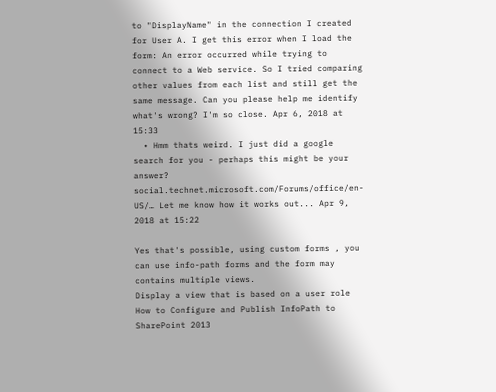to "DisplayName" in the connection I created for User A. I get this error when I load the form: An error occurred while trying to connect to a Web service. So I tried comparing other values from each list and still get the same message. Can you please help me identify what's wrong? I'm so close. Apr 6, 2018 at 15:33
  • Hmm thats weird. I just did a google search for you - perhaps this might be your answer? social.technet.microsoft.com/Forums/office/en-US/… Let me know how it works out... Apr 9, 2018 at 15:22

Yes that's possible, using custom forms , you can use info-path forms and the form may contains multiple views.
Display a view that is based on a user role
How to Configure and Publish InfoPath to SharePoint 2013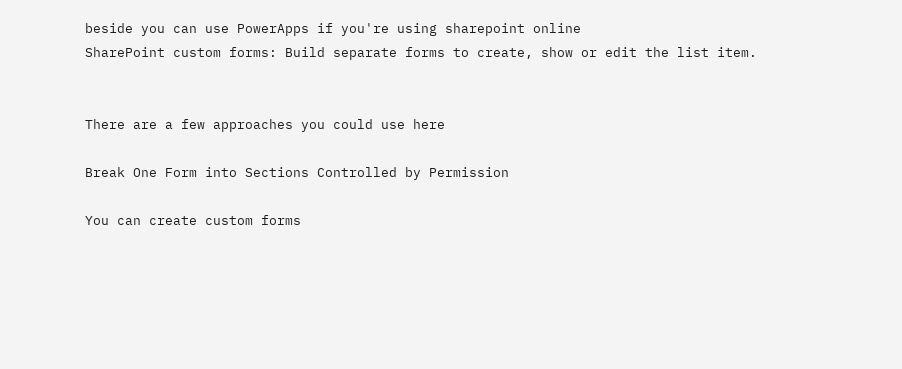beside you can use PowerApps if you're using sharepoint online
SharePoint custom forms: Build separate forms to create, show or edit the list item.


There are a few approaches you could use here

Break One Form into Sections Controlled by Permission

You can create custom forms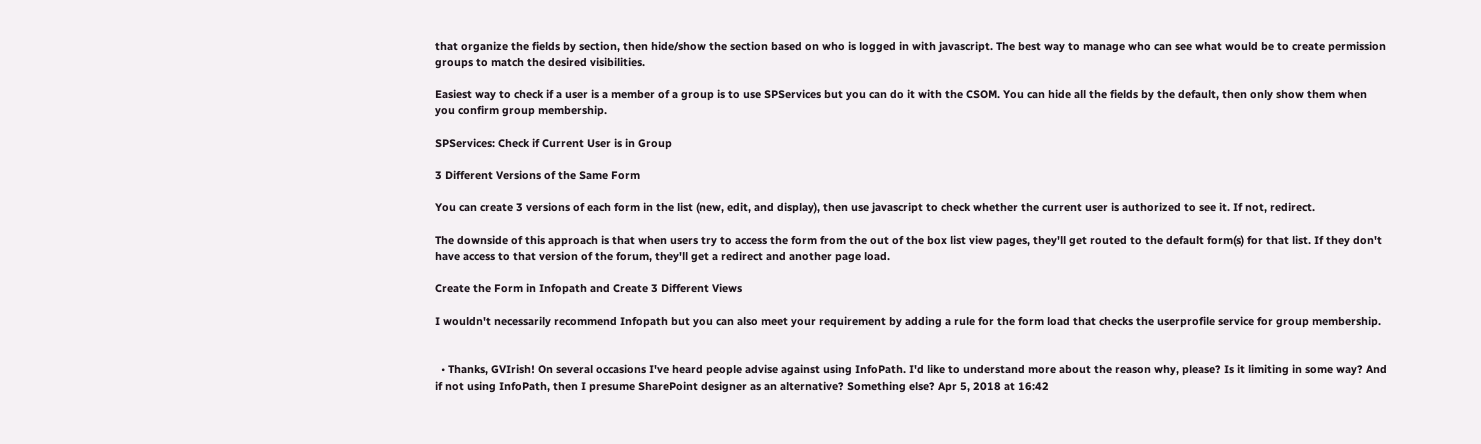that organize the fields by section, then hide/show the section based on who is logged in with javascript. The best way to manage who can see what would be to create permission groups to match the desired visibilities.

Easiest way to check if a user is a member of a group is to use SPServices but you can do it with the CSOM. You can hide all the fields by the default, then only show them when you confirm group membership.

SPServices: Check if Current User is in Group

3 Different Versions of the Same Form

You can create 3 versions of each form in the list (new, edit, and display), then use javascript to check whether the current user is authorized to see it. If not, redirect.

The downside of this approach is that when users try to access the form from the out of the box list view pages, they'll get routed to the default form(s) for that list. If they don't have access to that version of the forum, they'll get a redirect and another page load.

Create the Form in Infopath and Create 3 Different Views

I wouldn't necessarily recommend Infopath but you can also meet your requirement by adding a rule for the form load that checks the userprofile service for group membership.


  • Thanks, GVIrish! On several occasions I've heard people advise against using InfoPath. I'd like to understand more about the reason why, please? Is it limiting in some way? And if not using InfoPath, then I presume SharePoint designer as an alternative? Something else? Apr 5, 2018 at 16:42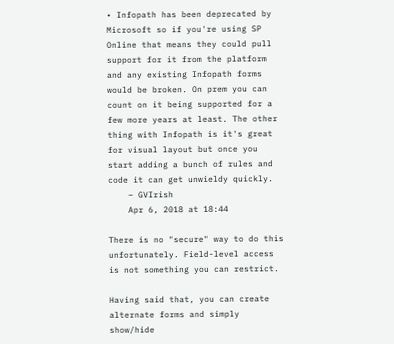• Infopath has been deprecated by Microsoft so if you're using SP Online that means they could pull support for it from the platform and any existing Infopath forms would be broken. On prem you can count on it being supported for a few more years at least. The other thing with Infopath is it's great for visual layout but once you start adding a bunch of rules and code it can get unwieldy quickly.
    – GVIrish
    Apr 6, 2018 at 18:44

There is no "secure" way to do this unfortunately. Field-level access is not something you can restrict.

Having said that, you can create alternate forms and simply show/hide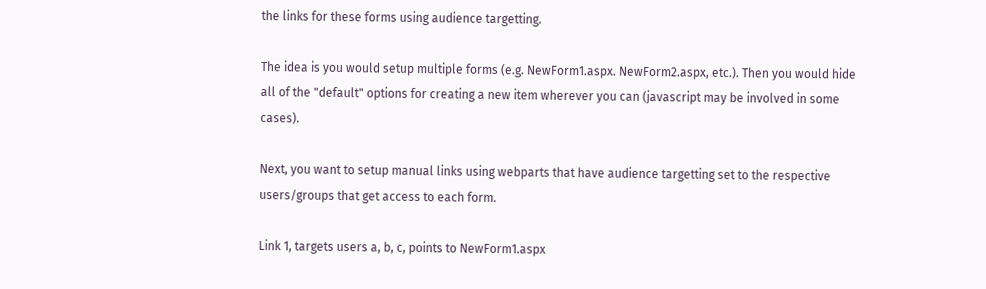the links for these forms using audience targetting.

The idea is you would setup multiple forms (e.g. NewForm1.aspx. NewForm2.aspx, etc.). Then you would hide all of the "default" options for creating a new item wherever you can (javascript may be involved in some cases).

Next, you want to setup manual links using webparts that have audience targetting set to the respective users/groups that get access to each form.

Link 1, targets users a, b, c, points to NewForm1.aspx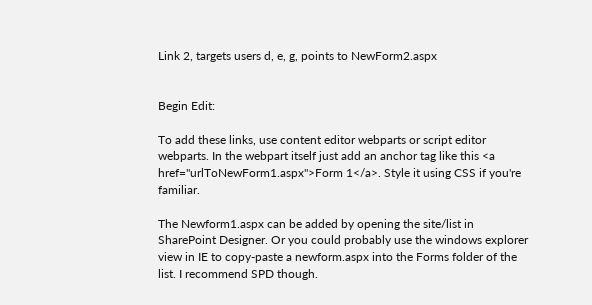Link 2, targets users d, e, g, points to NewForm2.aspx


Begin Edit:

To add these links, use content editor webparts or script editor webparts. In the webpart itself just add an anchor tag like this <a href="urlToNewForm1.aspx">Form 1</a>. Style it using CSS if you're familiar.

The Newform1.aspx can be added by opening the site/list in SharePoint Designer. Or you could probably use the windows explorer view in IE to copy-paste a newform.aspx into the Forms folder of the list. I recommend SPD though.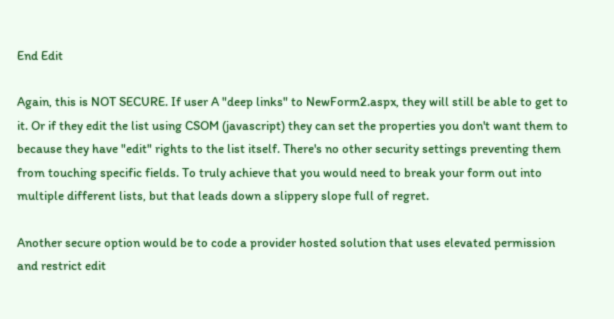End Edit

Again, this is NOT SECURE. If user A "deep links" to NewForm2.aspx, they will still be able to get to it. Or if they edit the list using CSOM (javascript) they can set the properties you don't want them to because they have "edit" rights to the list itself. There's no other security settings preventing them from touching specific fields. To truly achieve that you would need to break your form out into multiple different lists, but that leads down a slippery slope full of regret.

Another secure option would be to code a provider hosted solution that uses elevated permission and restrict edit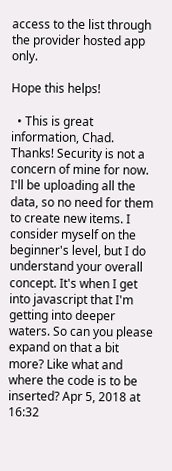access to the list through the provider hosted app only.

Hope this helps!

  • This is great information, Chad. Thanks! Security is not a concern of mine for now. I'll be uploading all the data, so no need for them to create new items. I consider myself on the beginner's level, but I do understand your overall concept. It's when I get into javascript that I'm getting into deeper waters. So can you please expand on that a bit more? Like what and where the code is to be inserted? Apr 5, 2018 at 16:32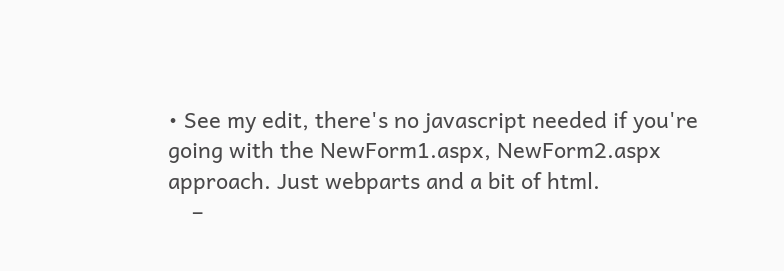• See my edit, there's no javascript needed if you're going with the NewForm1.aspx, NewForm2.aspx approach. Just webparts and a bit of html.
    –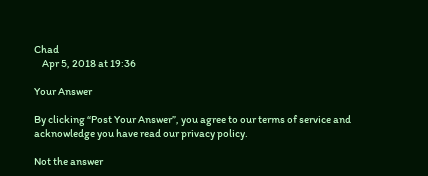Chad
    Apr 5, 2018 at 19:36

Your Answer

By clicking “Post Your Answer”, you agree to our terms of service and acknowledge you have read our privacy policy.

Not the answer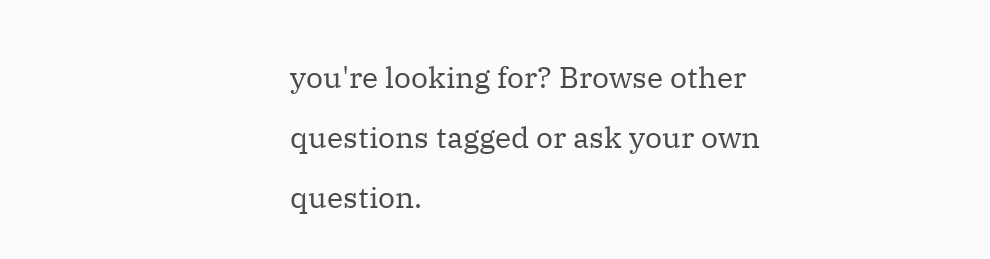you're looking for? Browse other questions tagged or ask your own question.